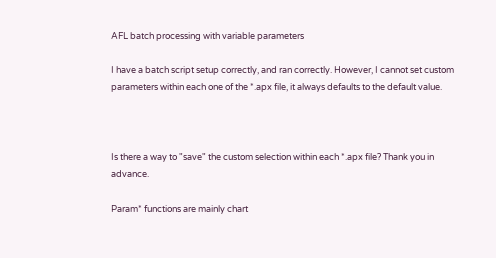AFL batch processing with variable parameters

I have a batch script setup correctly, and ran correctly. However, I cannot set custom parameters within each one of the *.apx file, it always defaults to the default value.



Is there a way to "save" the custom selection within each *.apx file? Thank you in advance.

Param* functions are mainly chart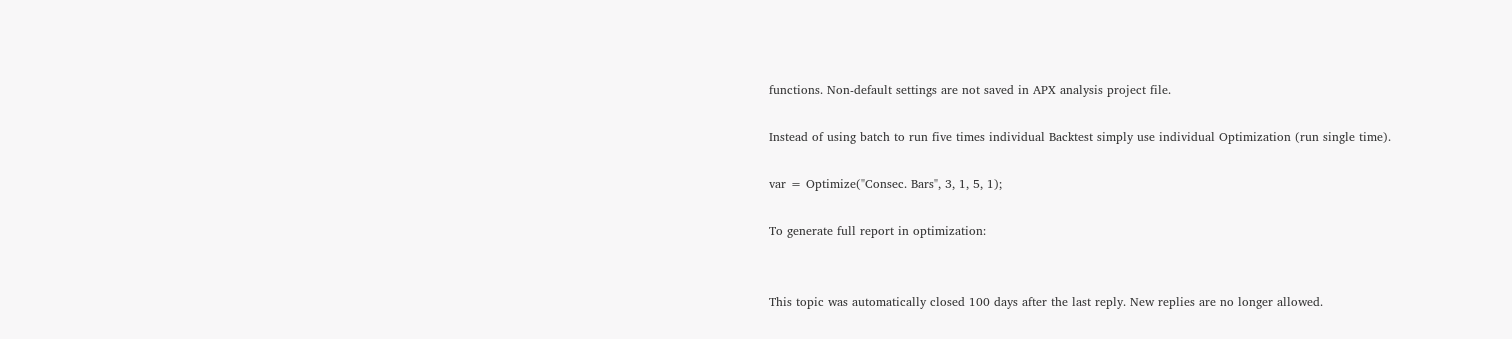functions. Non-default settings are not saved in APX analysis project file.

Instead of using batch to run five times individual Backtest simply use individual Optimization (run single time).

var = Optimize("Consec. Bars", 3, 1, 5, 1);

To generate full report in optimization:


This topic was automatically closed 100 days after the last reply. New replies are no longer allowed.